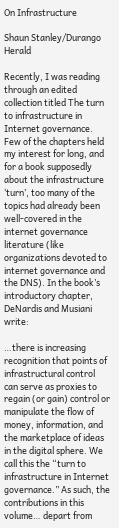On Infrastructure

Shaun Stanley/Durango Herald

Recently, I was reading through an edited collection titled The turn to infrastructure in Internet governance. Few of the chapters held my interest for long, and for a book supposedly about the infrastructure ‘turn’, too many of the topics had already been well-covered in the internet governance literature (like organizations devoted to internet governance and the DNS). In the book’s introductory chapter, DeNardis and Musiani write:

…there is increasing recognition that points of infrastructural control can serve as proxies to regain (or gain) control or manipulate the flow of money, information, and the marketplace of ideas in the digital sphere. We call this the “turn to infrastructure in Internet governance.” As such, the contributions in this volume… depart from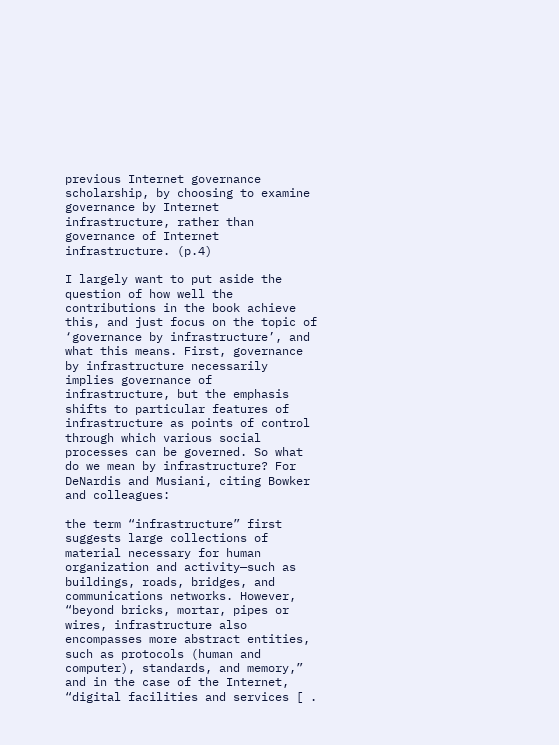previous Internet governance scholarship, by choosing to examine governance by Internet infrastructure, rather than governance of Internet infrastructure. (p.4)

I largely want to put aside the question of how well the contributions in the book achieve this, and just focus on the topic of ‘governance by infrastructure’, and what this means. First, governance by infrastructure necessarily implies governance of infrastructure, but the emphasis shifts to particular features of infrastructure as points of control through which various social processes can be governed. So what do we mean by infrastructure? For DeNardis and Musiani, citing Bowker and colleagues:

the term “infrastructure” first suggests large collections of material necessary for human organization and activity—such as buildings, roads, bridges, and communications networks. However, “beyond bricks, mortar, pipes or wires, infrastructure also encompasses more abstract entities, such as protocols (human and computer), standards, and memory,” and in the case of the Internet, “digital facilities and services [ .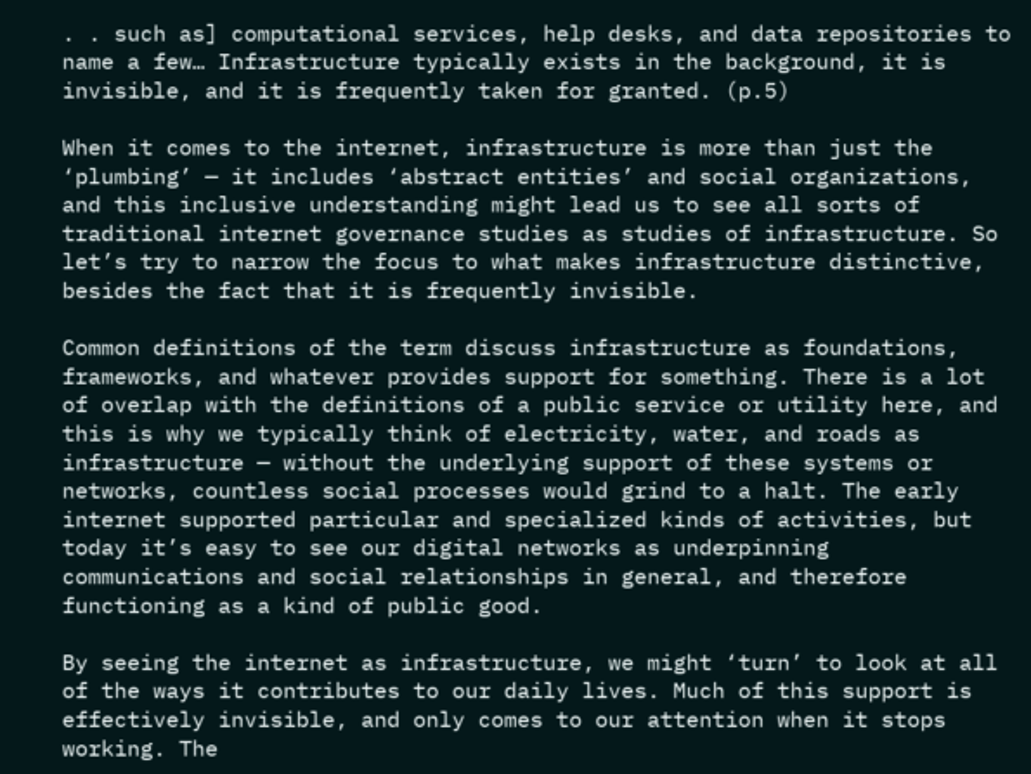. . such as] computational services, help desks, and data repositories to name a few… Infrastructure typically exists in the background, it is invisible, and it is frequently taken for granted. (p.5)

When it comes to the internet, infrastructure is more than just the ‘plumbing’ — it includes ‘abstract entities’ and social organizations, and this inclusive understanding might lead us to see all sorts of traditional internet governance studies as studies of infrastructure. So let’s try to narrow the focus to what makes infrastructure distinctive, besides the fact that it is frequently invisible.

Common definitions of the term discuss infrastructure as foundations, frameworks, and whatever provides support for something. There is a lot of overlap with the definitions of a public service or utility here, and this is why we typically think of electricity, water, and roads as infrastructure — without the underlying support of these systems or networks, countless social processes would grind to a halt. The early internet supported particular and specialized kinds of activities, but today it’s easy to see our digital networks as underpinning communications and social relationships in general, and therefore functioning as a kind of public good.

By seeing the internet as infrastructure, we might ‘turn’ to look at all of the ways it contributes to our daily lives. Much of this support is effectively invisible, and only comes to our attention when it stops working. The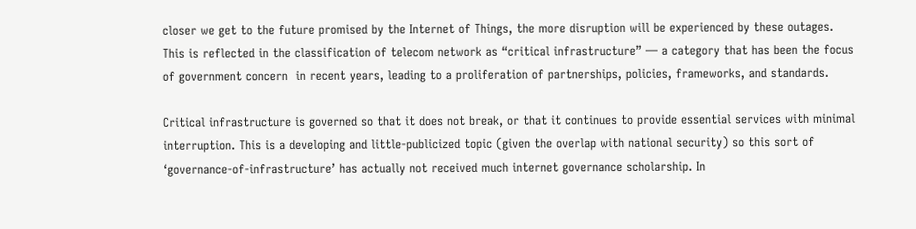closer we get to the future promised by the Internet of Things, the more disruption will be experienced by these outages. This is reflected in the classification of telecom network as “critical infrastructure” — a category that has been the focus of government concern  in recent years, leading to a proliferation of partnerships, policies, frameworks, and standards.

Critical infrastructure is governed so that it does not break, or that it continues to provide essential services with minimal interruption. This is a developing and little-publicized topic (given the overlap with national security) so this sort of ‘governance-of-infrastructure’ has actually not received much internet governance scholarship. In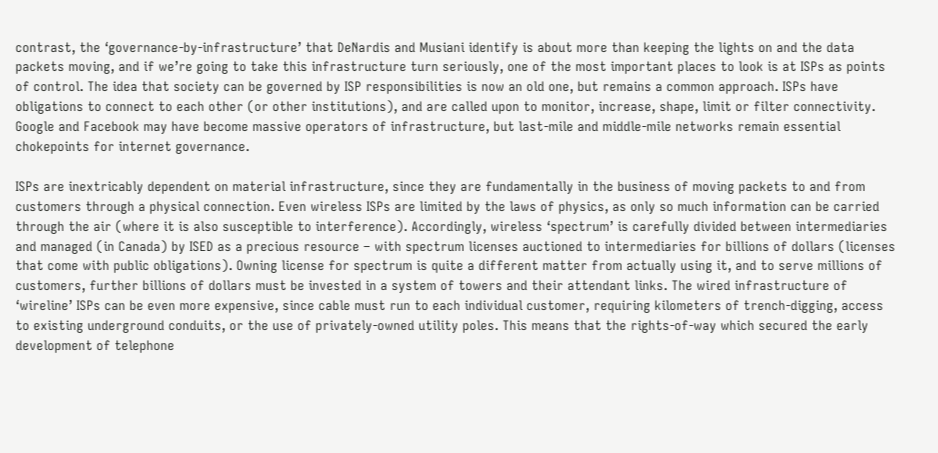contrast, the ‘governance-by-infrastructure’ that DeNardis and Musiani identify is about more than keeping the lights on and the data packets moving, and if we’re going to take this infrastructure turn seriously, one of the most important places to look is at ISPs as points of control. The idea that society can be governed by ISP responsibilities is now an old one, but remains a common approach. ISPs have obligations to connect to each other (or other institutions), and are called upon to monitor, increase, shape, limit or filter connectivity. Google and Facebook may have become massive operators of infrastructure, but last-mile and middle-mile networks remain essential chokepoints for internet governance.

ISPs are inextricably dependent on material infrastructure, since they are fundamentally in the business of moving packets to and from customers through a physical connection. Even wireless ISPs are limited by the laws of physics, as only so much information can be carried through the air (where it is also susceptible to interference). Accordingly, wireless ‘spectrum’ is carefully divided between intermediaries and managed (in Canada) by ISED as a precious resource – with spectrum licenses auctioned to intermediaries for billions of dollars (licenses that come with public obligations). Owning license for spectrum is quite a different matter from actually using it, and to serve millions of customers, further billions of dollars must be invested in a system of towers and their attendant links. The wired infrastructure of ‘wireline’ ISPs can be even more expensive, since cable must run to each individual customer, requiring kilometers of trench-digging, access to existing underground conduits, or the use of privately-owned utility poles. This means that the rights-of-way which secured the early development of telephone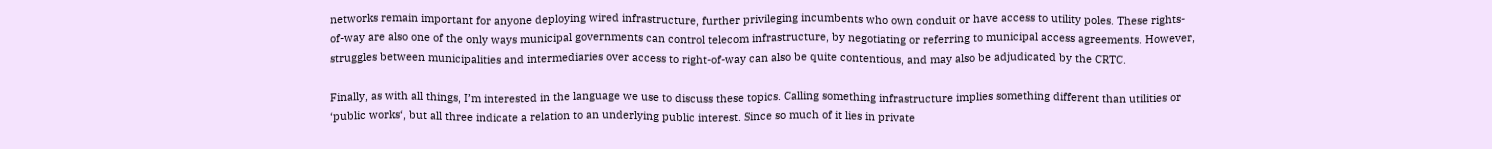networks remain important for anyone deploying wired infrastructure, further privileging incumbents who own conduit or have access to utility poles. These rights-of-way are also one of the only ways municipal governments can control telecom infrastructure, by negotiating or referring to municipal access agreements. However, struggles between municipalities and intermediaries over access to right-of-way can also be quite contentious, and may also be adjudicated by the CRTC.

Finally, as with all things, I’m interested in the language we use to discuss these topics. Calling something infrastructure implies something different than utilities or ‘public works‘, but all three indicate a relation to an underlying public interest. Since so much of it lies in private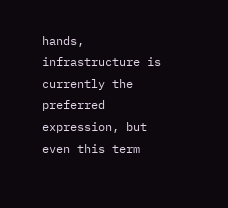hands, infrastructure is currently the preferred expression, but even this term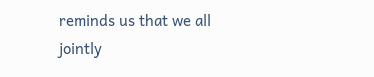reminds us that we all jointly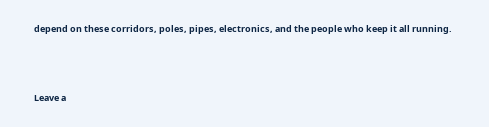depend on these corridors, poles, pipes, electronics, and the people who keep it all running.



Leave a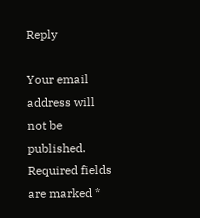Reply

Your email address will not be published. Required fields are marked *